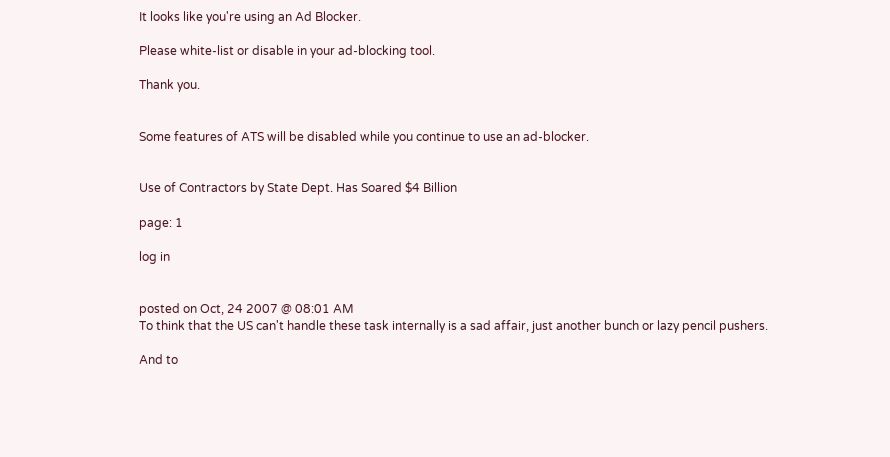It looks like you're using an Ad Blocker.

Please white-list or disable in your ad-blocking tool.

Thank you.


Some features of ATS will be disabled while you continue to use an ad-blocker.


Use of Contractors by State Dept. Has Soared $4 Billion

page: 1

log in


posted on Oct, 24 2007 @ 08:01 AM
To think that the US can't handle these task internally is a sad affair, just another bunch or lazy pencil pushers.

And to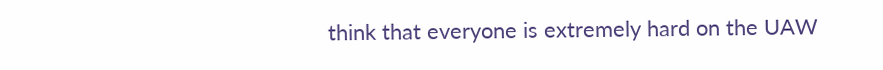think that everyone is extremely hard on the UAW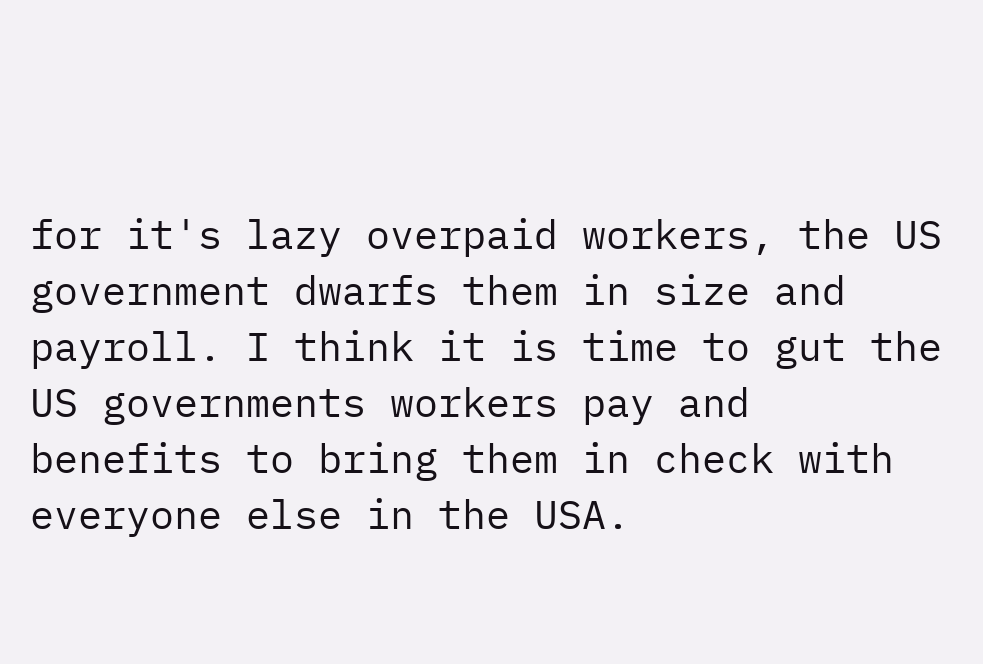for it's lazy overpaid workers, the US government dwarfs them in size and payroll. I think it is time to gut the US governments workers pay and benefits to bring them in check with everyone else in the USA.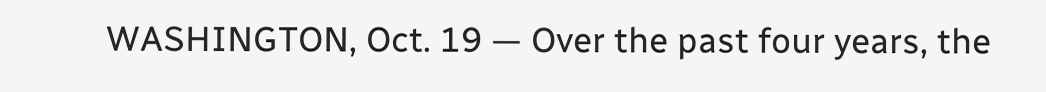WASHINGTON, Oct. 19 — Over the past four years, the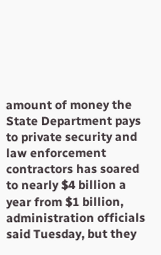amount of money the State Department pays to private security and law enforcement contractors has soared to nearly $4 billion a year from $1 billion, administration officials said Tuesday, but they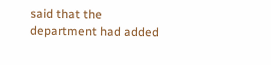said that the department had added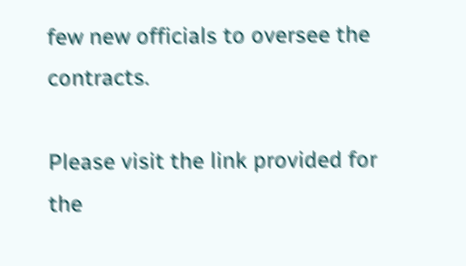few new officials to oversee the contracts.

Please visit the link provided for the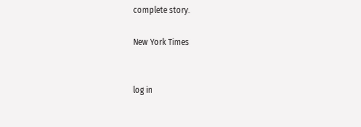complete story.

New York Times


log in